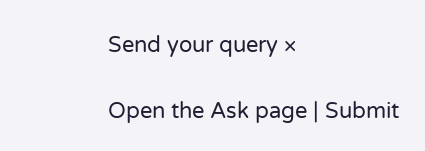Send your query ×

Open the Ask page | Submit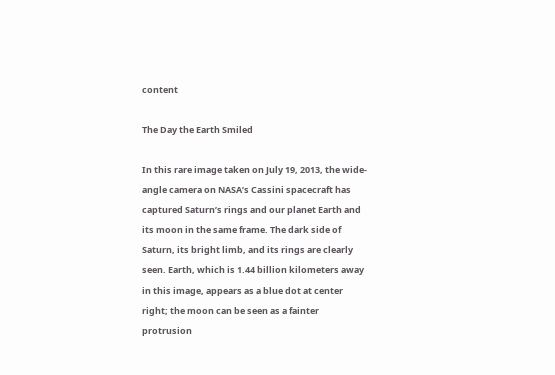content

The Day the Earth Smiled

In this rare image taken on July 19, 2013, the wide-angle camera on NASA’s Cassini spacecraft has captured Saturn’s rings and our planet Earth and its moon in the same frame. The dark side of Saturn, its bright limb, and its rings are clearly seen. Earth, which is 1.44 billion kilometers away in this image, appears as a blue dot at center right; the moon can be seen as a fainter protrusion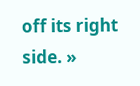off its right side. »